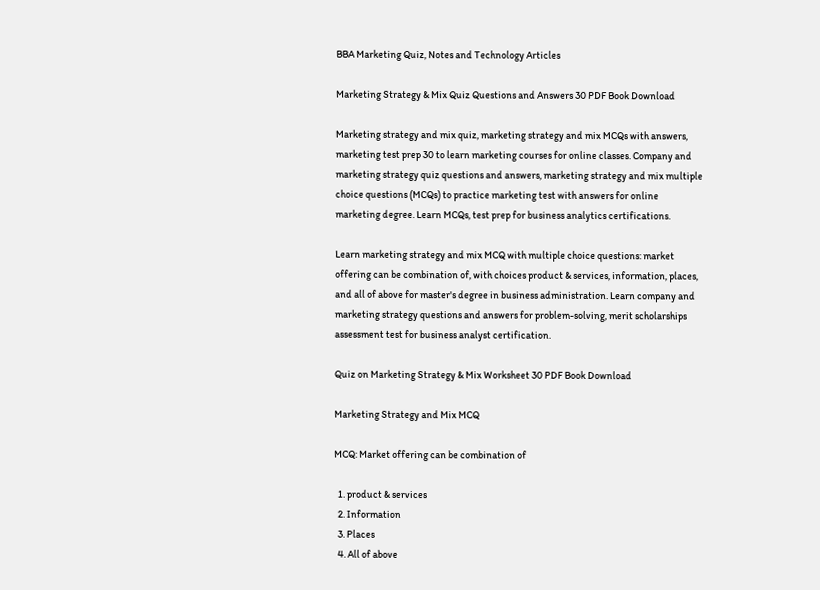BBA Marketing Quiz, Notes and Technology Articles

Marketing Strategy & Mix Quiz Questions and Answers 30 PDF Book Download

Marketing strategy and mix quiz, marketing strategy and mix MCQs with answers, marketing test prep 30 to learn marketing courses for online classes. Company and marketing strategy quiz questions and answers, marketing strategy and mix multiple choice questions (MCQs) to practice marketing test with answers for online marketing degree. Learn MCQs, test prep for business analytics certifications.

Learn marketing strategy and mix MCQ with multiple choice questions: market offering can be combination of, with choices product & services, information, places, and all of above for master's degree in business administration. Learn company and marketing strategy questions and answers for problem-solving, merit scholarships assessment test for business analyst certification.

Quiz on Marketing Strategy & Mix Worksheet 30 PDF Book Download

Marketing Strategy and Mix MCQ

MCQ: Market offering can be combination of

  1. product & services
  2. Information
  3. Places
  4. All of above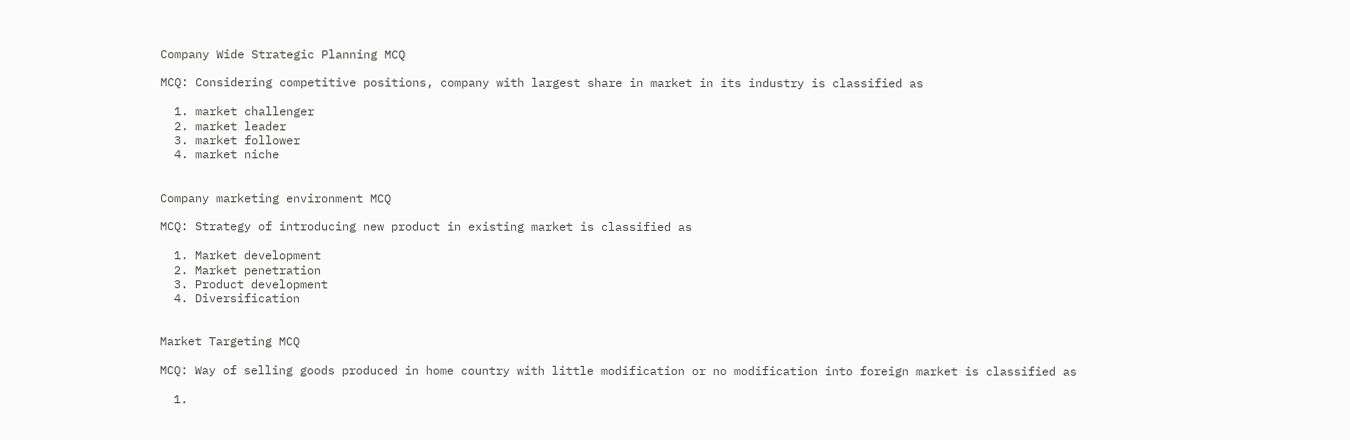Company Wide Strategic Planning MCQ

MCQ: Considering competitive positions, company with largest share in market in its industry is classified as

  1. market challenger
  2. market leader
  3. market follower
  4. market niche


Company marketing environment MCQ

MCQ: Strategy of introducing new product in existing market is classified as

  1. Market development
  2. Market penetration
  3. Product development
  4. Diversification


Market Targeting MCQ

MCQ: Way of selling goods produced in home country with little modification or no modification into foreign market is classified as

  1.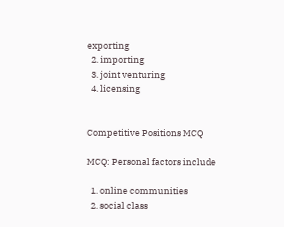exporting
  2. importing
  3. joint venturing
  4. licensing


Competitive Positions MCQ

MCQ: Personal factors include

  1. online communities
  2. social class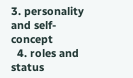3. personality and self-concept
  4. roles and status